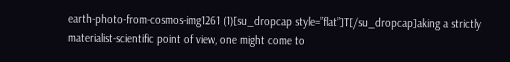earth-photo-from-cosmos-img1261 (1)[su_dropcap style=”flat”]T[/su_dropcap]aking a strictly materialist-scientific point of view, one might come to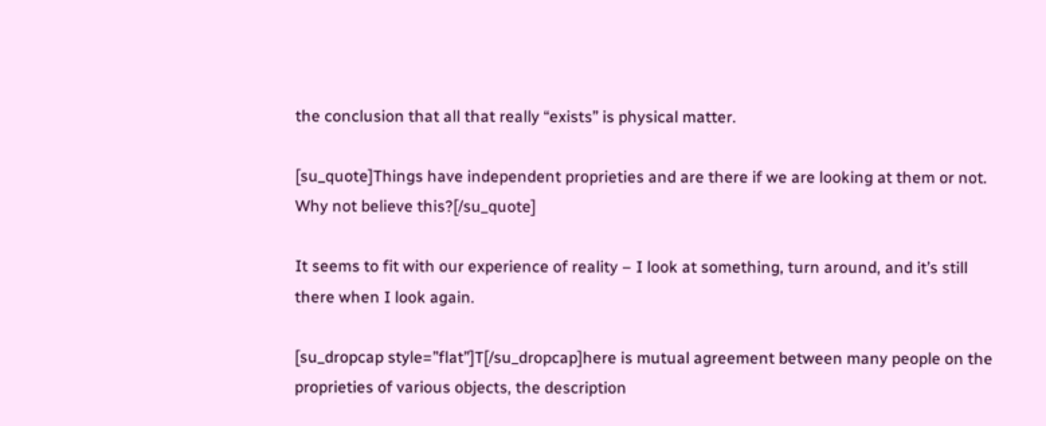the conclusion that all that really “exists” is physical matter.

[su_quote]Things have independent proprieties and are there if we are looking at them or not. Why not believe this?[/su_quote]

It seems to fit with our experience of reality – I look at something, turn around, and it’s still there when I look again.

[su_dropcap style=”flat”]T[/su_dropcap]here is mutual agreement between many people on the proprieties of various objects, the description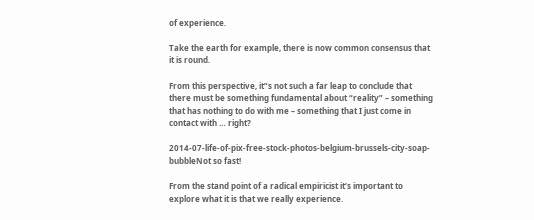of experience.

Take the earth for example, there is now common consensus that it is round.

From this perspective, it”s not such a far leap to conclude that there must be something fundamental about “reality” – something that has nothing to do with me – something that I just come in contact with … right?

2014-07-life-of-pix-free-stock-photos-belgium-brussels-city-soap-bubbleNot so fast!

From the stand point of a radical empiricist it’s important to explore what it is that we really experience.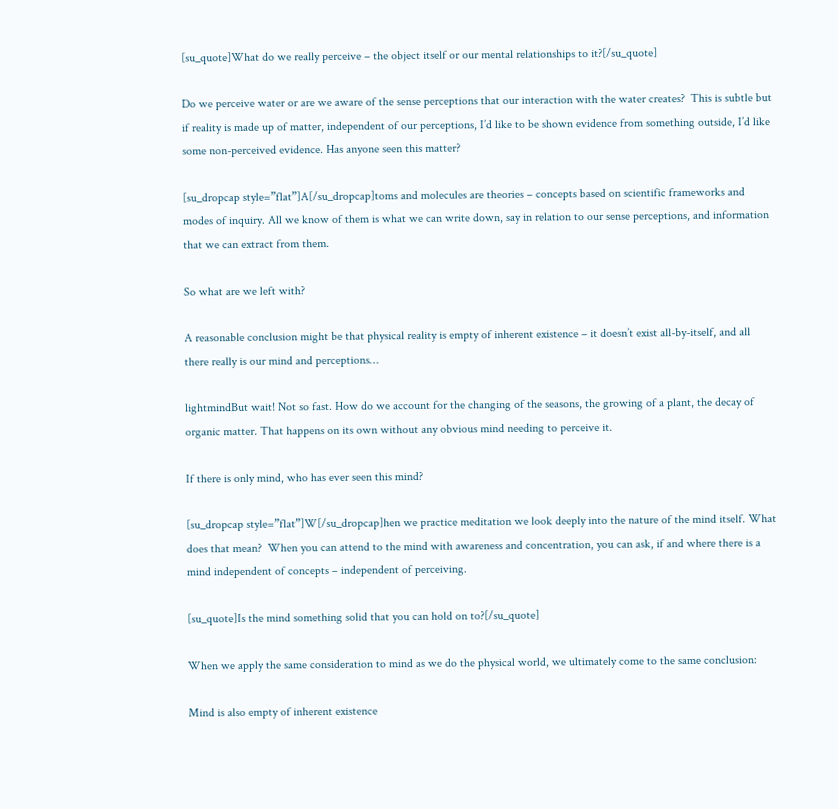[su_quote]What do we really perceive – the object itself or our mental relationships to it?[/su_quote]

Do we perceive water or are we aware of the sense perceptions that our interaction with the water creates?  This is subtle but if reality is made up of matter, independent of our perceptions, I’d like to be shown evidence from something outside, I’d like some non-perceived evidence. Has anyone seen this matter?

[su_dropcap style=”flat”]A[/su_dropcap]toms and molecules are theories – concepts based on scientific frameworks and modes of inquiry. All we know of them is what we can write down, say in relation to our sense perceptions, and information that we can extract from them.

So what are we left with?

A reasonable conclusion might be that physical reality is empty of inherent existence – it doesn’t exist all-by-itself, and all there really is our mind and perceptions…

lightmindBut wait! Not so fast. How do we account for the changing of the seasons, the growing of a plant, the decay of organic matter. That happens on its own without any obvious mind needing to perceive it.

If there is only mind, who has ever seen this mind?

[su_dropcap style=”flat”]W[/su_dropcap]hen we practice meditation we look deeply into the nature of the mind itself. What does that mean?  When you can attend to the mind with awareness and concentration, you can ask, if and where there is a mind independent of concepts – independent of perceiving.

[su_quote]Is the mind something solid that you can hold on to?[/su_quote]

When we apply the same consideration to mind as we do the physical world, we ultimately come to the same conclusion:

Mind is also empty of inherent existence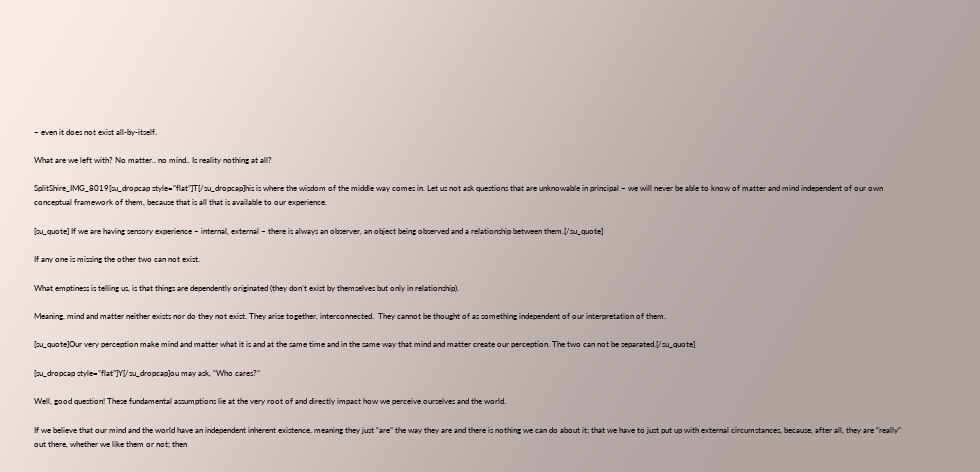– even it does not exist all-by-itself.

What are we left with? No matter.. no mind.. Is reality nothing at all?

SplitShire_IMG_8019[su_dropcap style=”flat”]T[/su_dropcap]his is where the wisdom of the middle way comes in. Let us not ask questions that are unknowable in principal – we will never be able to know of matter and mind independent of our own conceptual framework of them, because that is all that is available to our experience.

[su_quote] If we are having sensory experience – internal, external – there is always an observer, an object being observed and a relationship between them.[/su_quote]

If any one is missing the other two can not exist.

What emptiness is telling us, is that things are dependently originated (they don’t exist by themselves but only in relationship).

Meaning, mind and matter neither exists nor do they not exist. They arise together, interconnected.  They cannot be thought of as something independent of our interpretation of them.

[su_quote]Our very perception make mind and matter what it is and at the same time and in the same way that mind and matter create our perception. The two can not be separated.[/su_quote]

[su_dropcap style=”flat”]Y[/su_dropcap]ou may ask, “Who cares?”

Well, good question! These fundamental assumptions lie at the very root of and directly impact how we perceive ourselves and the world.

If we believe that our mind and the world have an independent inherent existence, meaning they just “are” the way they are and there is nothing we can do about it; that we have to just put up with external circumstances, because, after all, they are “really” out there, whether we like them or not; then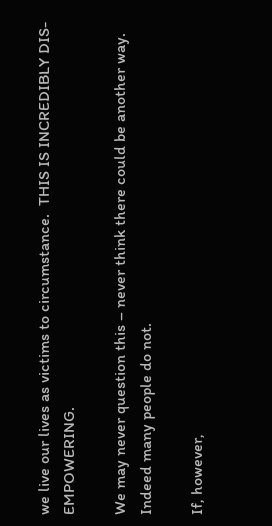we live our lives as victims to circumstance.  THIS IS INCREDIBLY DIS-EMPOWERING.

We may never question this – never think there could be another way.  Indeed many people do not.

If, however,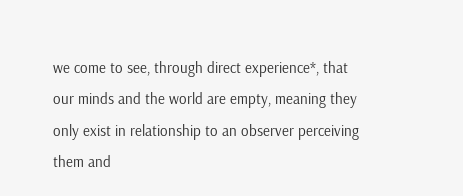we come to see, through direct experience*, that our minds and the world are empty, meaning they only exist in relationship to an observer perceiving them and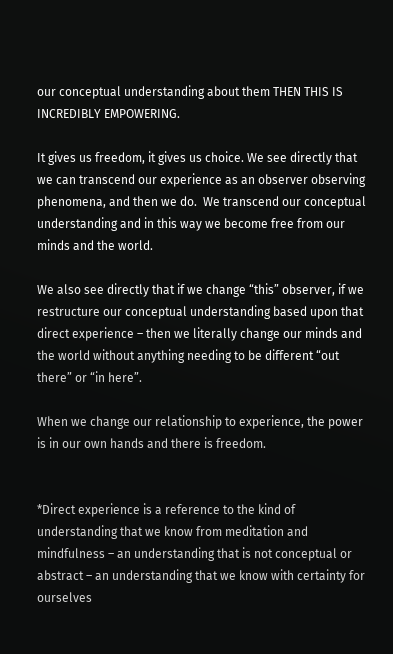our conceptual understanding about them THEN THIS IS INCREDIBLY EMPOWERING.

It gives us freedom, it gives us choice. We see directly that we can transcend our experience as an observer observing phenomena, and then we do.  We transcend our conceptual understanding and in this way we become free from our minds and the world.

We also see directly that if we change “this” observer, if we restructure our conceptual understanding based upon that direct experience – then we literally change our minds and the world without anything needing to be different “out there” or “in here”.

When we change our relationship to experience, the power is in our own hands and there is freedom.


*Direct experience is a reference to the kind of understanding that we know from meditation and mindfulness – an understanding that is not conceptual or abstract – an understanding that we know with certainty for ourselves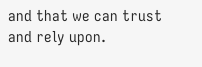and that we can trust and rely upon.